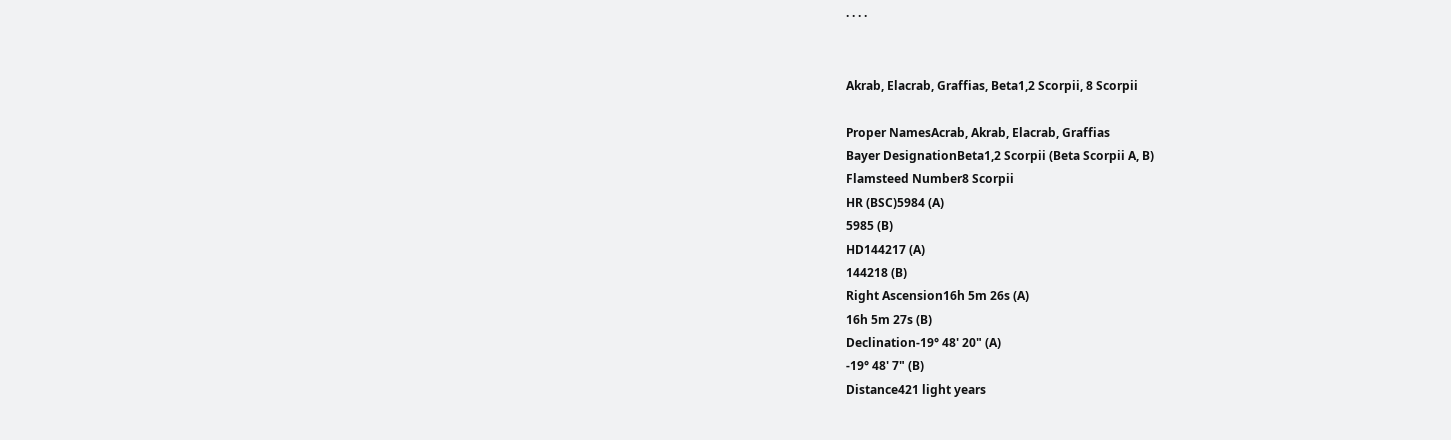· · · ·


Akrab, Elacrab, Graffias, Beta1,2 Scorpii, 8 Scorpii

Proper NamesAcrab, Akrab, Elacrab, Graffias
Bayer DesignationBeta1,2 Scorpii (Beta Scorpii A, B)
Flamsteed Number8 Scorpii
HR (BSC)5984 (A)
5985 (B)
HD144217 (A)
144218 (B)
Right Ascension16h 5m 26s (A)
16h 5m 27s (B)
Declination-19° 48' 20" (A)
-19° 48' 7" (B)
Distance421 light years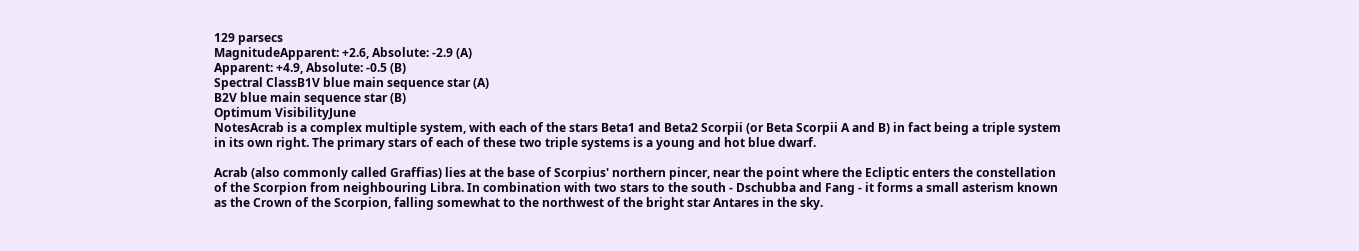129 parsecs
MagnitudeApparent: +2.6, Absolute: -2.9 (A)
Apparent: +4.9, Absolute: -0.5 (B)
Spectral ClassB1V blue main sequence star (A)
B2V blue main sequence star (B)
Optimum VisibilityJune
NotesAcrab is a complex multiple system, with each of the stars Beta1 and Beta2 Scorpii (or Beta Scorpii A and B) in fact being a triple system in its own right. The primary stars of each of these two triple systems is a young and hot blue dwarf.

Acrab (also commonly called Graffias) lies at the base of Scorpius' northern pincer, near the point where the Ecliptic enters the constellation of the Scorpion from neighbouring Libra. In combination with two stars to the south - Dschubba and Fang - it forms a small asterism known as the Crown of the Scorpion, falling somewhat to the northwest of the bright star Antares in the sky.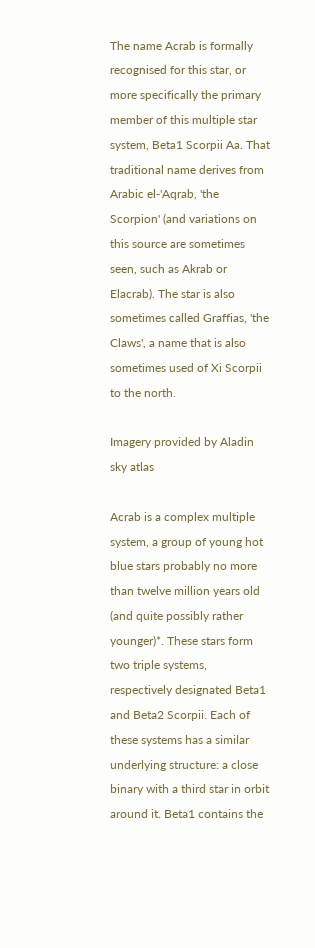The name Acrab is formally recognised for this star, or more specifically the primary member of this multiple star system, Beta1 Scorpii Aa. That traditional name derives from Arabic el-'Aqrab, 'the Scorpion' (and variations on this source are sometimes seen, such as Akrab or Elacrab). The star is also sometimes called Graffias, 'the Claws', a name that is also sometimes used of Xi Scorpii to the north.

Imagery provided by Aladin sky atlas

Acrab is a complex multiple system, a group of young hot blue stars probably no more than twelve million years old (and quite possibly rather younger)*. These stars form two triple systems, respectively designated Beta1 and Beta2 Scorpii. Each of these systems has a similar underlying structure: a close binary with a third star in orbit around it. Beta1 contains the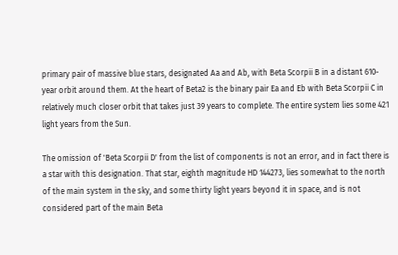primary pair of massive blue stars, designated Aa and Ab, with Beta Scorpii B in a distant 610-year orbit around them. At the heart of Beta2 is the binary pair Ea and Eb with Beta Scorpii C in relatively much closer orbit that takes just 39 years to complete. The entire system lies some 421 light years from the Sun.

The omission of 'Beta Scorpii D' from the list of components is not an error, and in fact there is a star with this designation. That star, eighth magnitude HD 144273, lies somewhat to the north of the main system in the sky, and some thirty light years beyond it in space, and is not considered part of the main Beta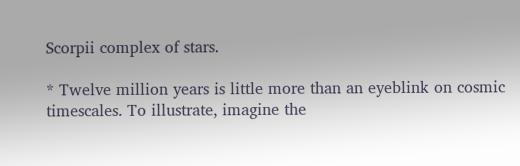Scorpii complex of stars.

* Twelve million years is little more than an eyeblink on cosmic timescales. To illustrate, imagine the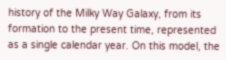history of the Milky Way Galaxy, from its formation to the present time, represented as a single calendar year. On this model, the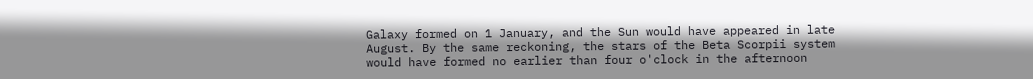Galaxy formed on 1 January, and the Sun would have appeared in late August. By the same reckoning, the stars of the Beta Scorpii system would have formed no earlier than four o'clock in the afternoon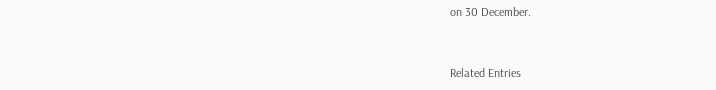on 30 December.


Related Entries